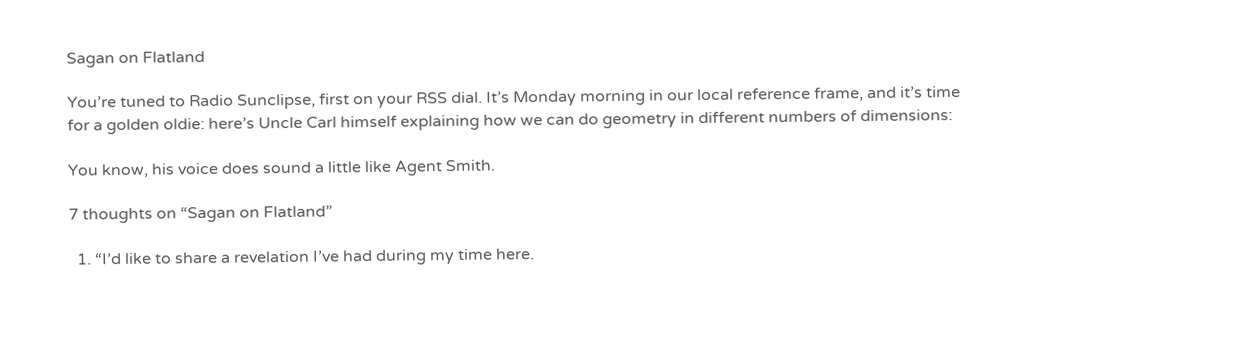Sagan on Flatland

You’re tuned to Radio Sunclipse, first on your RSS dial. It’s Monday morning in our local reference frame, and it’s time for a golden oldie: here’s Uncle Carl himself explaining how we can do geometry in different numbers of dimensions:

You know, his voice does sound a little like Agent Smith.

7 thoughts on “Sagan on Flatland”

  1. “I’d like to share a revelation I’ve had during my time here.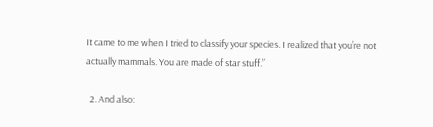It came to me when I tried to classify your species. I realized that you’re not actually mammals. You are made of star stuff.”

  2. And also: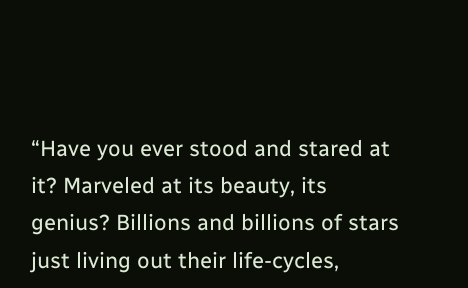“Have you ever stood and stared at it? Marveled at its beauty, its genius? Billions and billions of stars just living out their life-cycles,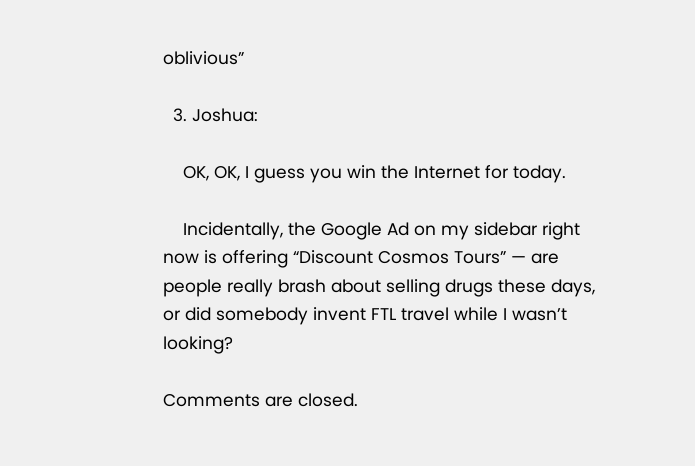oblivious”

  3. Joshua:

    OK, OK, I guess you win the Internet for today.

    Incidentally, the Google Ad on my sidebar right now is offering “Discount Cosmos Tours” — are people really brash about selling drugs these days, or did somebody invent FTL travel while I wasn’t looking?

Comments are closed.